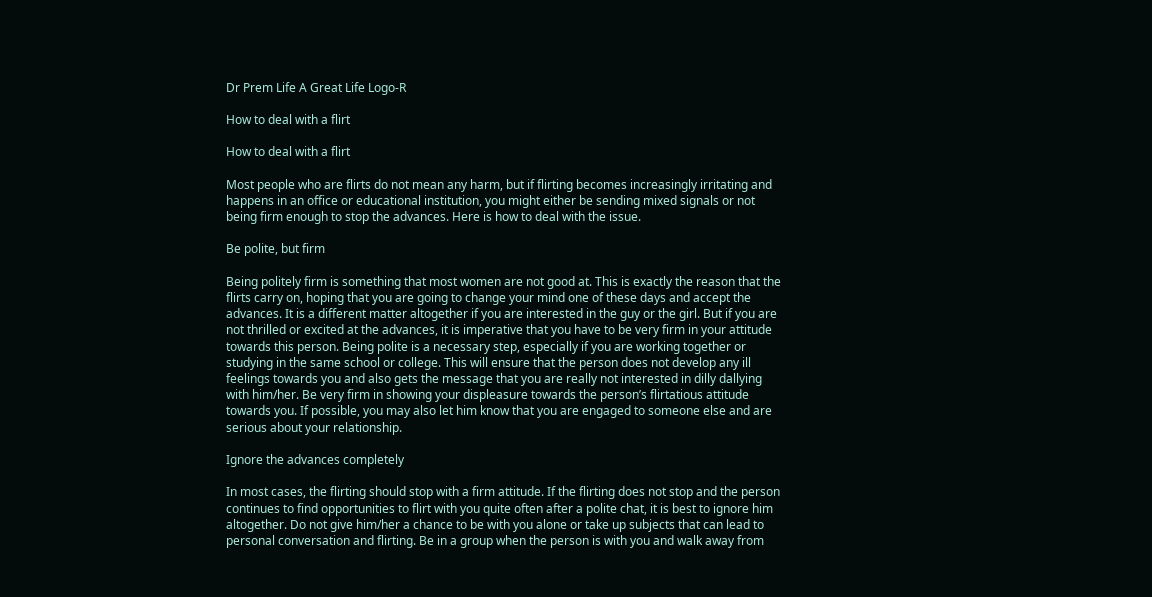Dr Prem Life A Great Life Logo-R

How to deal with a flirt

How to deal with a flirt

Most people who are flirts do not mean any harm, but if flirting becomes increasingly irritating and happens in an office or educational institution, you might either be sending mixed signals or not being firm enough to stop the advances. Here is how to deal with the issue.

Be polite, but firm

Being politely firm is something that most women are not good at. This is exactly the reason that the flirts carry on, hoping that you are going to change your mind one of these days and accept the advances. It is a different matter altogether if you are interested in the guy or the girl. But if you are not thrilled or excited at the advances, it is imperative that you have to be very firm in your attitude towards this person. Being polite is a necessary step, especially if you are working together or studying in the same school or college. This will ensure that the person does not develop any ill feelings towards you and also gets the message that you are really not interested in dilly dallying with him/her. Be very firm in showing your displeasure towards the person’s flirtatious attitude towards you. If possible, you may also let him know that you are engaged to someone else and are serious about your relationship.

Ignore the advances completely

In most cases, the flirting should stop with a firm attitude. If the flirting does not stop and the person continues to find opportunities to flirt with you quite often after a polite chat, it is best to ignore him altogether. Do not give him/her a chance to be with you alone or take up subjects that can lead to personal conversation and flirting. Be in a group when the person is with you and walk away from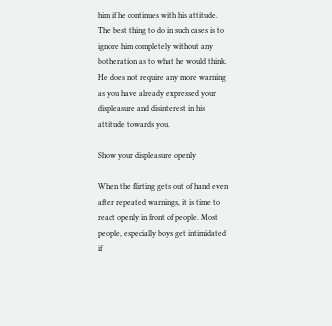him if he continues with his attitude. The best thing to do in such cases is to ignore him completely without any botheration as to what he would think. He does not require any more warning as you have already expressed your displeasure and disinterest in his attitude towards you.

Show your displeasure openly

When the flirting gets out of hand even after repeated warnings, it is time to react openly in front of people. Most people, especially boys get intimidated if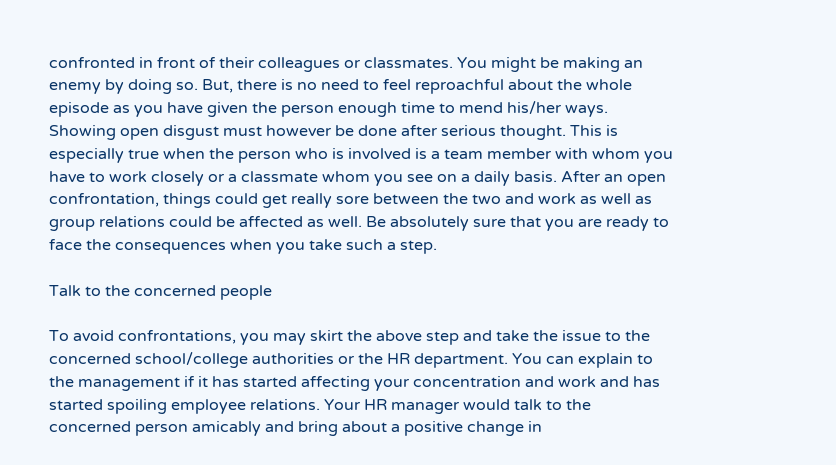confronted in front of their colleagues or classmates. You might be making an enemy by doing so. But, there is no need to feel reproachful about the whole episode as you have given the person enough time to mend his/her ways. Showing open disgust must however be done after serious thought. This is especially true when the person who is involved is a team member with whom you have to work closely or a classmate whom you see on a daily basis. After an open confrontation, things could get really sore between the two and work as well as group relations could be affected as well. Be absolutely sure that you are ready to face the consequences when you take such a step.

Talk to the concerned people

To avoid confrontations, you may skirt the above step and take the issue to the concerned school/college authorities or the HR department. You can explain to the management if it has started affecting your concentration and work and has started spoiling employee relations. Your HR manager would talk to the concerned person amicably and bring about a positive change in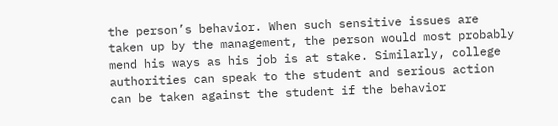the person’s behavior. When such sensitive issues are taken up by the management, the person would most probably mend his ways as his job is at stake. Similarly, college authorities can speak to the student and serious action can be taken against the student if the behavior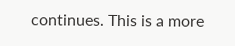continues. This is a more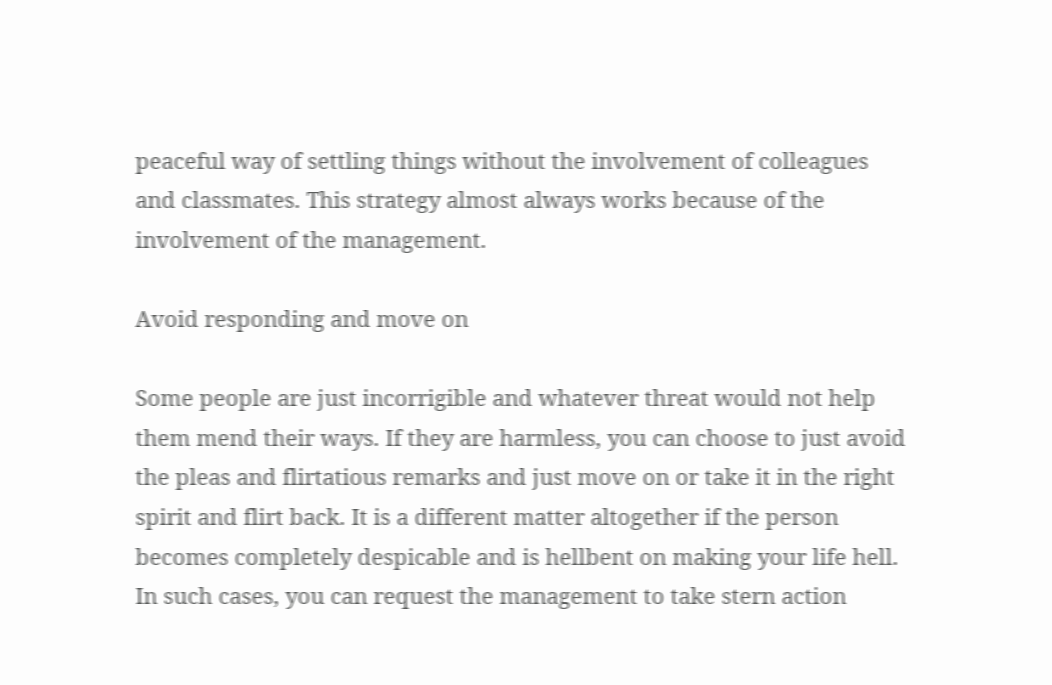peaceful way of settling things without the involvement of colleagues and classmates. This strategy almost always works because of the involvement of the management.

Avoid responding and move on

Some people are just incorrigible and whatever threat would not help them mend their ways. If they are harmless, you can choose to just avoid the pleas and flirtatious remarks and just move on or take it in the right spirit and flirt back. It is a different matter altogether if the person becomes completely despicable and is hellbent on making your life hell. In such cases, you can request the management to take stern action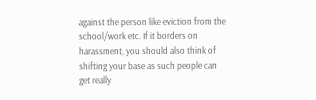against the person like eviction from the school/work etc. If it borders on harassment, you should also think of shifting your base as such people can get really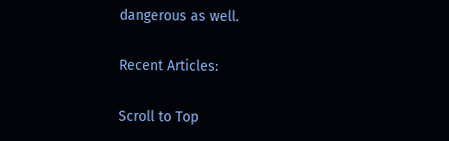dangerous as well.

Recent Articles:

Scroll to Top